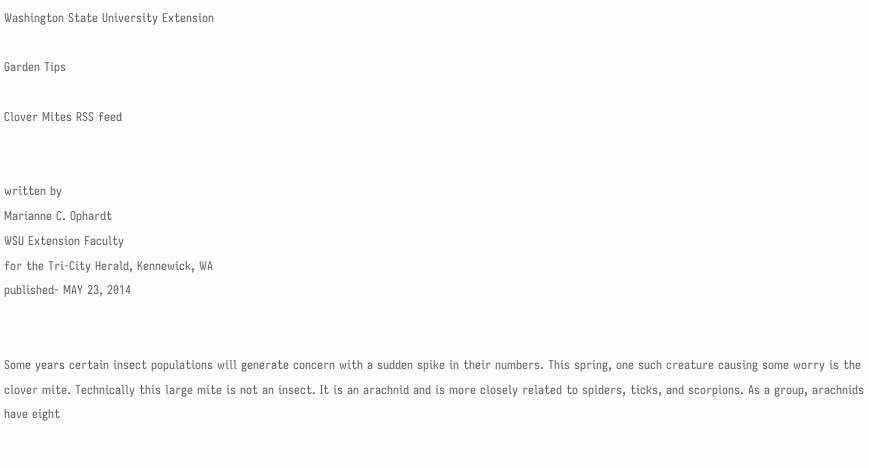Washington State University Extension

Garden Tips

Clover Mites RSS feed


written by
Marianne C. Ophardt
WSU Extension Faculty
for the Tri-City Herald, Kennewick, WA
published- MAY 23, 2014


Some years certain insect populations will generate concern with a sudden spike in their numbers. This spring, one such creature causing some worry is the clover mite. Technically this large mite is not an insect. It is an arachnid and is more closely related to spiders, ticks, and scorpions. As a group, arachnids have eight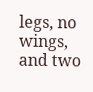legs, no wings, and two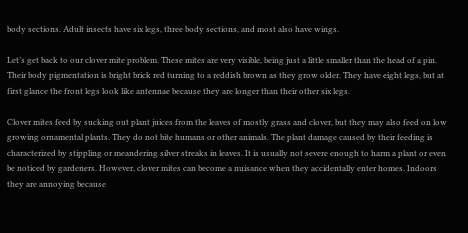body sections. Adult insects have six legs, three body sections, and most also have wings.

Let’s get back to our clover mite problem. These mites are very visible, being just a little smaller than the head of a pin. Their body pigmentation is bright brick red turning to a reddish brown as they grow older. They have eight legs, but at first glance the front legs look like antennae because they are longer than their other six legs.

Clover mites feed by sucking out plant juices from the leaves of mostly grass and clover, but they may also feed on low growing ornamental plants. They do not bite humans or other animals. The plant damage caused by their feeding is characterized by stippling or meandering silver streaks in leaves. It is usually not severe enough to harm a plant or even be noticed by gardeners. However, clover mites can become a nuisance when they accidentally enter homes. Indoors they are annoying because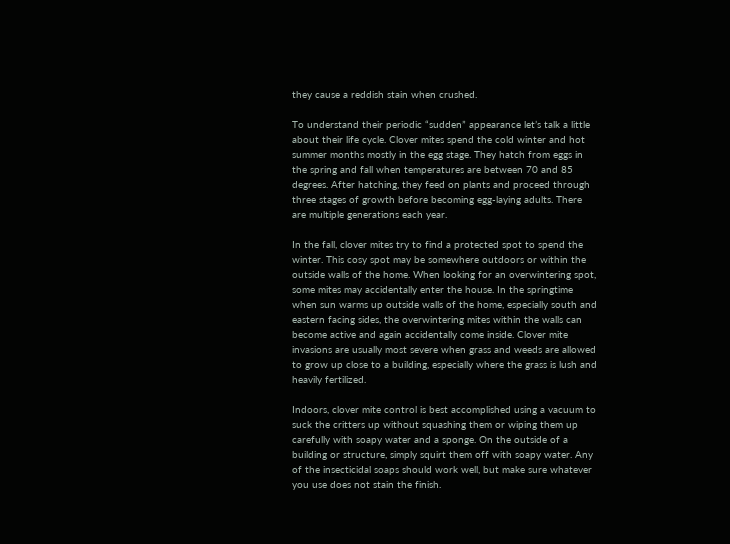they cause a reddish stain when crushed.

To understand their periodic “sudden” appearance let’s talk a little about their life cycle. Clover mites spend the cold winter and hot summer months mostly in the egg stage. They hatch from eggs in the spring and fall when temperatures are between 70 and 85 degrees. After hatching, they feed on plants and proceed through three stages of growth before becoming egg-laying adults. There are multiple generations each year.

In the fall, clover mites try to find a protected spot to spend the winter. This cosy spot may be somewhere outdoors or within the outside walls of the home. When looking for an overwintering spot, some mites may accidentally enter the house. In the springtime when sun warms up outside walls of the home, especially south and eastern facing sides, the overwintering mites within the walls can become active and again accidentally come inside. Clover mite invasions are usually most severe when grass and weeds are allowed to grow up close to a building, especially where the grass is lush and heavily fertilized.

Indoors, clover mite control is best accomplished using a vacuum to suck the critters up without squashing them or wiping them up carefully with soapy water and a sponge. On the outside of a building or structure, simply squirt them off with soapy water. Any of the insecticidal soaps should work well, but make sure whatever you use does not stain the finish.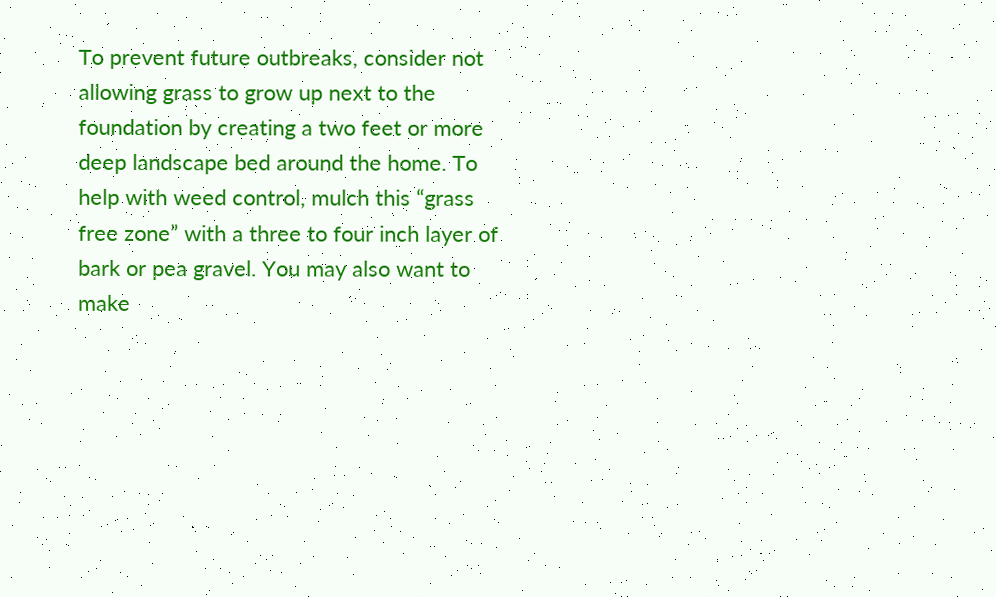To prevent future outbreaks, consider not allowing grass to grow up next to the foundation by creating a two feet or more deep landscape bed around the home. To help with weed control, mulch this “grass free zone” with a three to four inch layer of bark or pea gravel. You may also want to make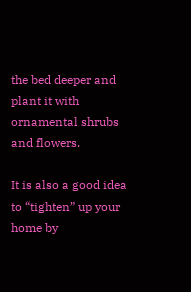the bed deeper and plant it with ornamental shrubs and flowers.

It is also a good idea to “tighten” up your home by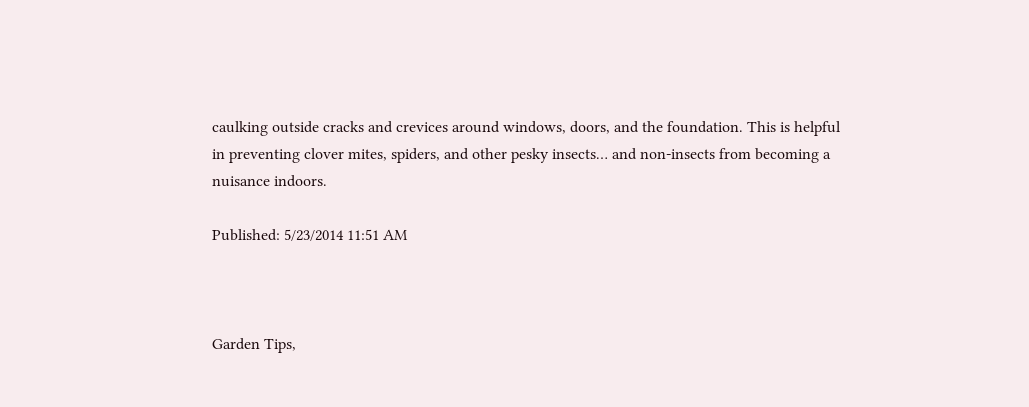caulking outside cracks and crevices around windows, doors, and the foundation. This is helpful in preventing clover mites, spiders, and other pesky insects… and non-insects from becoming a nuisance indoors.

Published: 5/23/2014 11:51 AM



Garden Tips,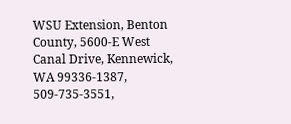WSU Extension, Benton County, 5600-E West Canal Drive, Kennewick, WA 99336-1387, 509-735-3551,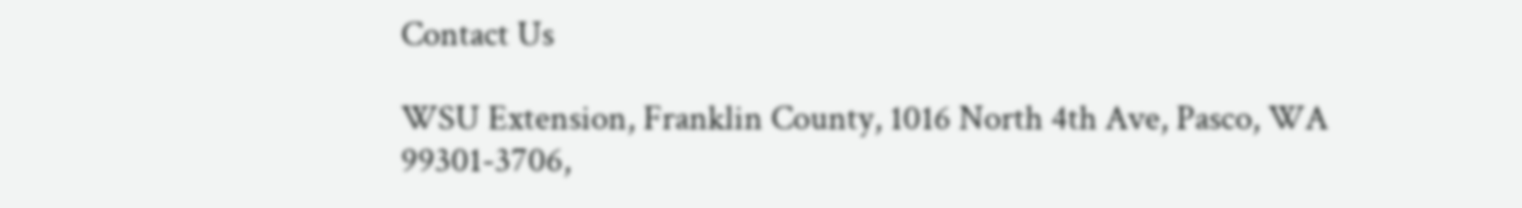Contact Us

WSU Extension, Franklin County, 1016 North 4th Ave, Pasco, WA 99301-3706,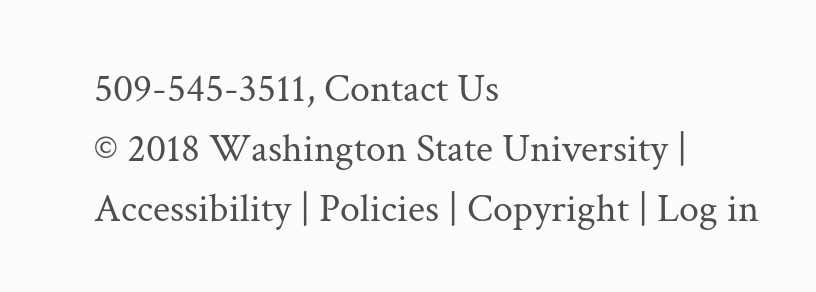509-545-3511, Contact Us
© 2018 Washington State University | Accessibility | Policies | Copyright | Log in